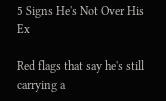5 Signs He's Not Over His Ex

Red flags that say he's still carrying a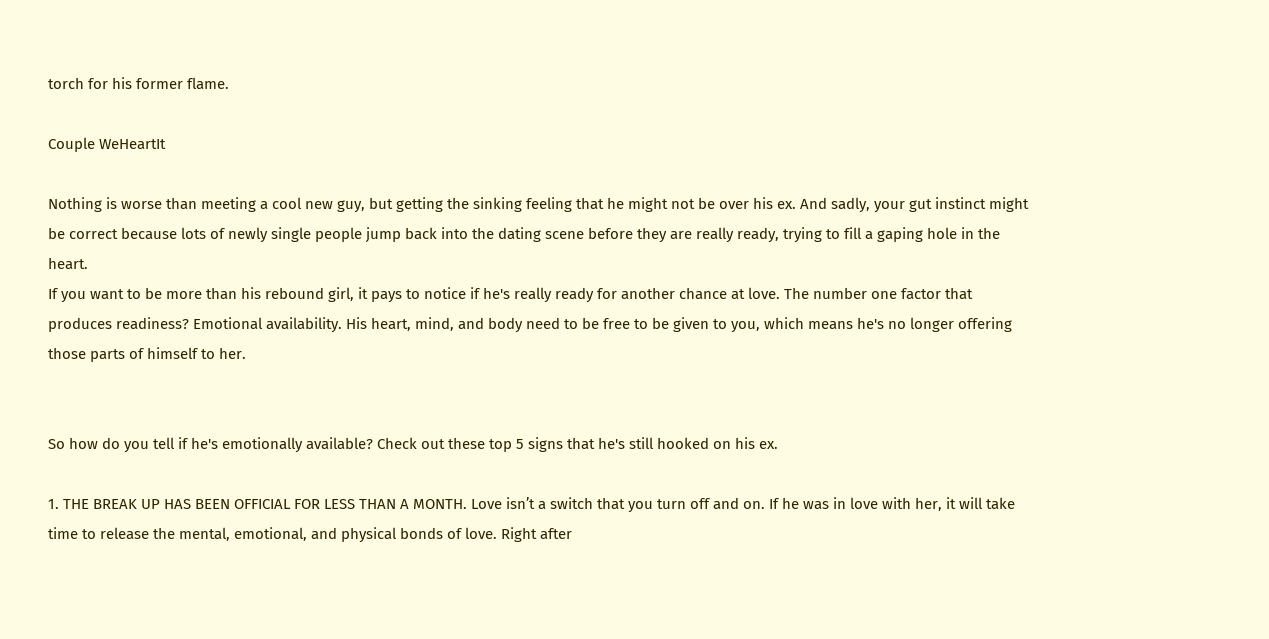torch for his former flame.

Couple WeHeartIt

Nothing is worse than meeting a cool new guy, but getting the sinking feeling that he might not be over his ex. And sadly, your gut instinct might be correct because lots of newly single people jump back into the dating scene before they are really ready, trying to fill a gaping hole in the heart.
If you want to be more than his rebound girl, it pays to notice if he's really ready for another chance at love. The number one factor that produces readiness? Emotional availability. His heart, mind, and body need to be free to be given to you, which means he's no longer offering those parts of himself to her.


So how do you tell if he's emotionally available? Check out these top 5 signs that he's still hooked on his ex.

1. THE BREAK UP HAS BEEN OFFICIAL FOR LESS THAN A MONTH. Love isn’t a switch that you turn off and on. If he was in love with her, it will take time to release the mental, emotional, and physical bonds of love. Right after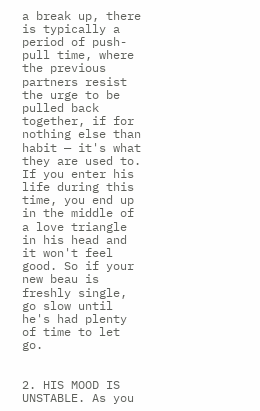a break up, there is typically a period of push-pull time, where the previous partners resist the urge to be pulled back together, if for nothing else than habit — it's what they are used to.
If you enter his life during this time, you end up in the middle of a love triangle in his head and it won't feel good. So if your new beau is freshly single, go slow until he's had plenty of time to let go.


2. HIS MOOD IS UNSTABLE. As you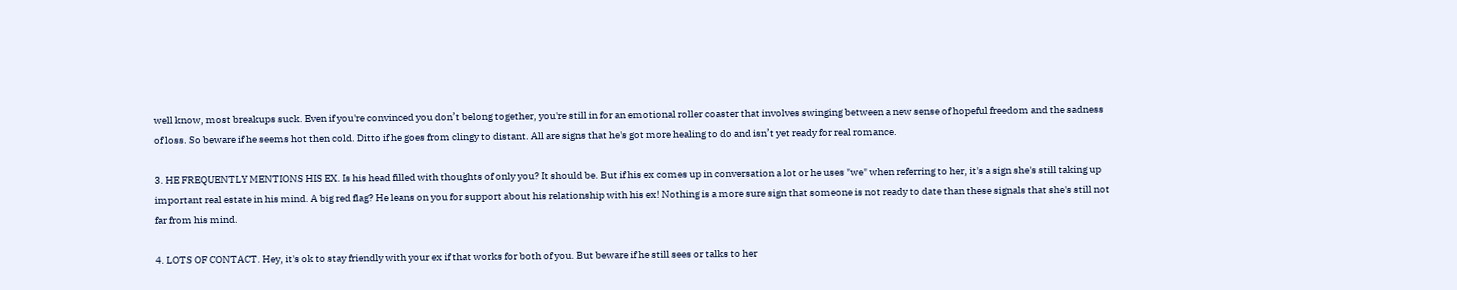well know, most breakups suck. Even if you're convinced you don’t belong together, you're still in for an emotional roller coaster that involves swinging between a new sense of hopeful freedom and the sadness of loss. So beware if he seems hot then cold. Ditto if he goes from clingy to distant. All are signs that he's got more healing to do and isn’t yet ready for real romance.

3. HE FREQUENTLY MENTIONS HIS EX. Is his head filled with thoughts of only you? It should be. But if his ex comes up in conversation a lot or he uses "we" when referring to her, it's a sign she's still taking up important real estate in his mind. A big red flag? He leans on you for support about his relationship with his ex! Nothing is a more sure sign that someone is not ready to date than these signals that she's still not far from his mind.

4. LOTS OF CONTACT. Hey, it's ok to stay friendly with your ex if that works for both of you. But beware if he still sees or talks to her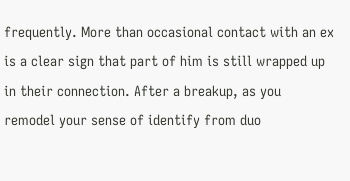frequently. More than occasional contact with an ex is a clear sign that part of him is still wrapped up in their connection. After a breakup, as you remodel your sense of identify from duo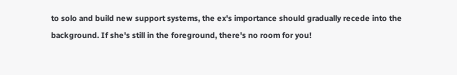to solo and build new support systems, the ex's importance should gradually recede into the background. If she's still in the foreground, there's no room for you!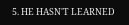5. HE HASN'T LEARNED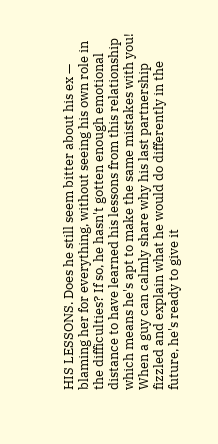HIS LESSONS. Does he still seem bitter about his ex — blaming her for everything, without seeing his own role in the difficulties? If so, he hasn't gotten enough emotional distance to have learned his lessons from this relationship which means he's apt to make the same mistakes with you! When a guy can calmly share why his last partnership fizzled and explain what he would do differently in the future, he's ready to give it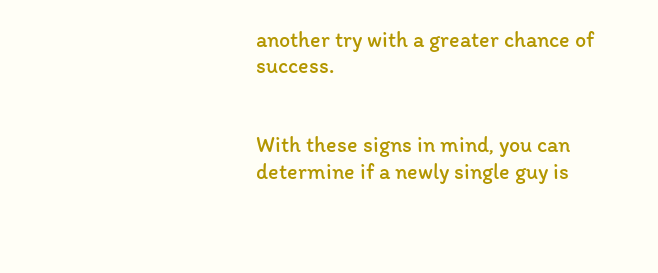another try with a greater chance of success.


With these signs in mind, you can determine if a newly single guy is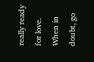really ready for love. When in doubt, go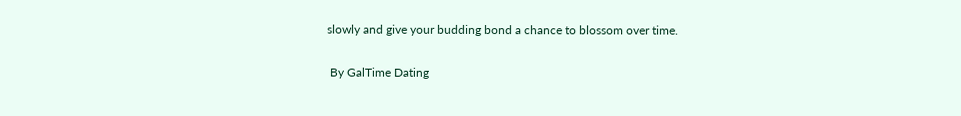slowly and give your budding bond a chance to blossom over time.

 By GalTime Dating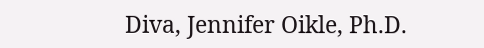Diva, Jennifer Oikle, Ph.D.